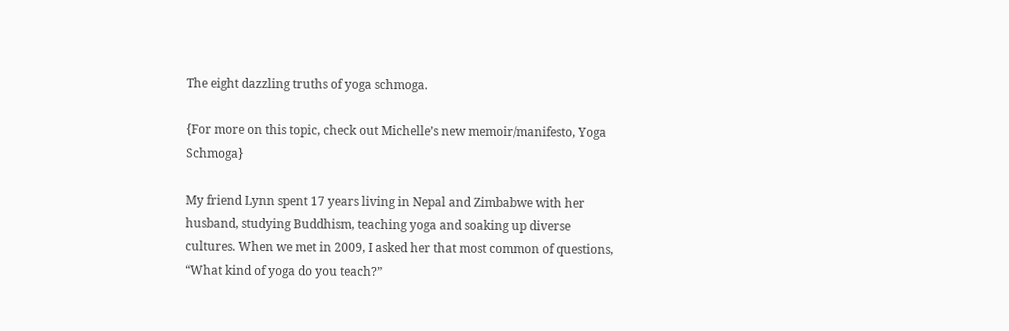The eight dazzling truths of yoga schmoga.

{For more on this topic, check out Michelle’s new memoir/manifesto, Yoga Schmoga}

My friend Lynn spent 17 years living in Nepal and Zimbabwe with her husband, studying Buddhism, teaching yoga and soaking up diverse cultures. When we met in 2009, I asked her that most common of questions, “What kind of yoga do you teach?”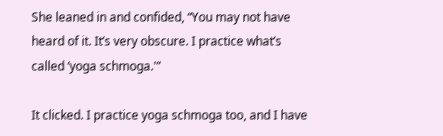She leaned in and confided, “You may not have heard of it. It’s very obscure. I practice what’s called ‘yoga schmoga.'”

It clicked. I practice yoga schmoga too, and I have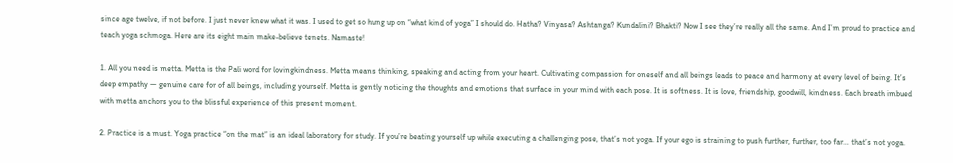since age twelve, if not before. I just never knew what it was. I used to get so hung up on “what kind of yoga” I should do. Hatha? Vinyasa? Ashtanga? Kundalini? Bhakti? Now I see they’re really all the same. And I’m proud to practice and teach yoga schmoga. Here are its eight main make-believe tenets. Namaste!

1. All you need is metta. Metta is the Pali word for lovingkindness. Metta means thinking, speaking and acting from your heart. Cultivating compassion for oneself and all beings leads to peace and harmony at every level of being. It’s deep empathy — genuine care for of all beings, including yourself. Metta is gently noticing the thoughts and emotions that surface in your mind with each pose. It is softness. It is love, friendship, goodwill, kindness. Each breath imbued with metta anchors you to the blissful experience of this present moment.

2. Practice is a must. Yoga practice “on the mat” is an ideal laboratory for study. If you’re beating yourself up while executing a challenging pose, that’s not yoga. If your ego is straining to push further, further, too far… that’s not yoga.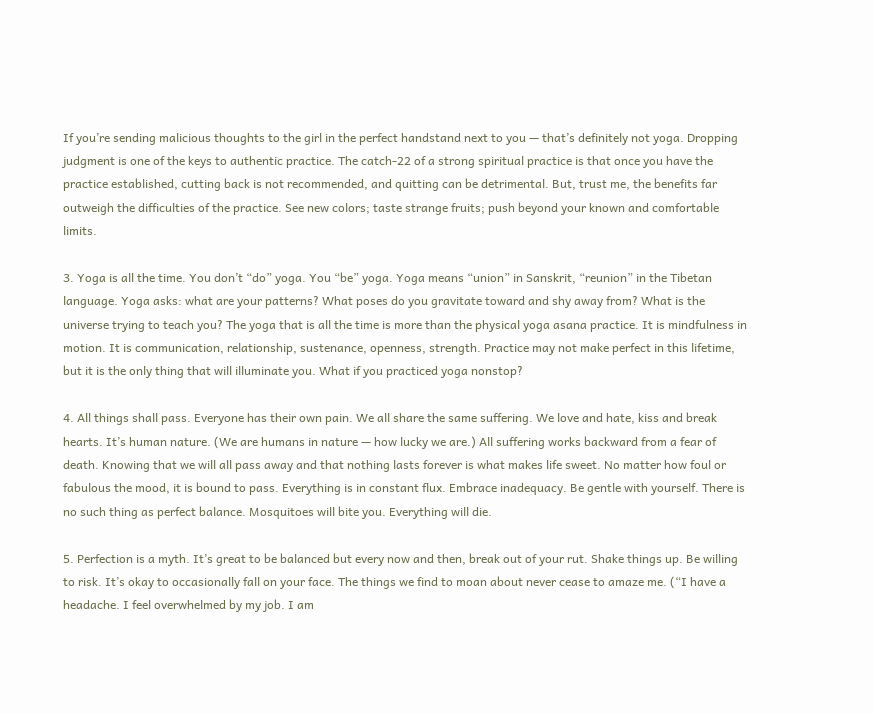If you’re sending malicious thoughts to the girl in the perfect handstand next to you — that’s definitely not yoga. Dropping judgment is one of the keys to authentic practice. The catch-22 of a strong spiritual practice is that once you have the practice established, cutting back is not recommended, and quitting can be detrimental. But, trust me, the benefits far outweigh the difficulties of the practice. See new colors; taste strange fruits; push beyond your known and comfortable limits.

3. Yoga is all the time. You don’t “do” yoga. You “be” yoga. Yoga means “union” in Sanskrit, “reunion” in the Tibetan language. Yoga asks: what are your patterns? What poses do you gravitate toward and shy away from? What is the universe trying to teach you? The yoga that is all the time is more than the physical yoga asana practice. It is mindfulness in motion. It is communication, relationship, sustenance, openness, strength. Practice may not make perfect in this lifetime, but it is the only thing that will illuminate you. What if you practiced yoga nonstop?

4. All things shall pass. Everyone has their own pain. We all share the same suffering. We love and hate, kiss and break hearts. It’s human nature. (We are humans in nature — how lucky we are.) All suffering works backward from a fear of death. Knowing that we will all pass away and that nothing lasts forever is what makes life sweet. No matter how foul or fabulous the mood, it is bound to pass. Everything is in constant flux. Embrace inadequacy. Be gentle with yourself. There is no such thing as perfect balance. Mosquitoes will bite you. Everything will die.

5. Perfection is a myth. It’s great to be balanced but every now and then, break out of your rut. Shake things up. Be willing to risk. It’s okay to occasionally fall on your face. The things we find to moan about never cease to amaze me. (“I have a headache. I feel overwhelmed by my job. I am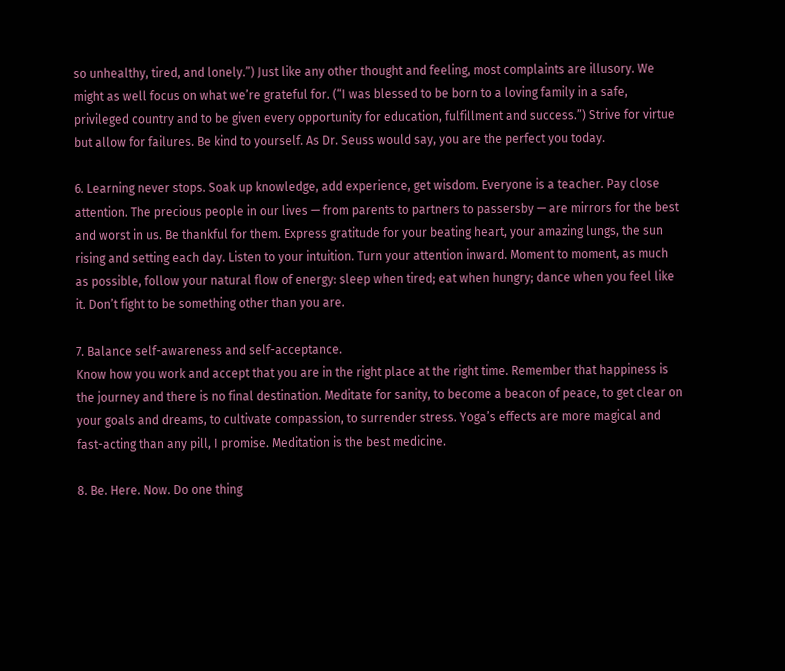so unhealthy, tired, and lonely.”) Just like any other thought and feeling, most complaints are illusory. We might as well focus on what we’re grateful for. (“I was blessed to be born to a loving family in a safe, privileged country and to be given every opportunity for education, fulfillment and success.”) Strive for virtue but allow for failures. Be kind to yourself. As Dr. Seuss would say, you are the perfect you today.

6. Learning never stops. Soak up knowledge, add experience, get wisdom. Everyone is a teacher. Pay close attention. The precious people in our lives — from parents to partners to passersby — are mirrors for the best and worst in us. Be thankful for them. Express gratitude for your beating heart, your amazing lungs, the sun rising and setting each day. Listen to your intuition. Turn your attention inward. Moment to moment, as much as possible, follow your natural flow of energy: sleep when tired; eat when hungry; dance when you feel like it. Don’t fight to be something other than you are.

7. Balance self-awareness and self-acceptance.
Know how you work and accept that you are in the right place at the right time. Remember that happiness is the journey and there is no final destination. Meditate for sanity, to become a beacon of peace, to get clear on your goals and dreams, to cultivate compassion, to surrender stress. Yoga’s effects are more magical and fast-acting than any pill, I promise. Meditation is the best medicine.

8. Be. Here. Now. Do one thing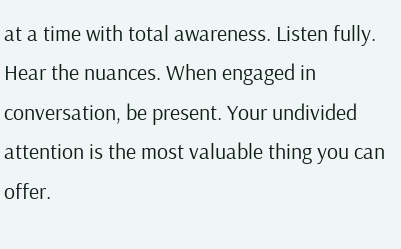at a time with total awareness. Listen fully. Hear the nuances. When engaged in conversation, be present. Your undivided attention is the most valuable thing you can offer.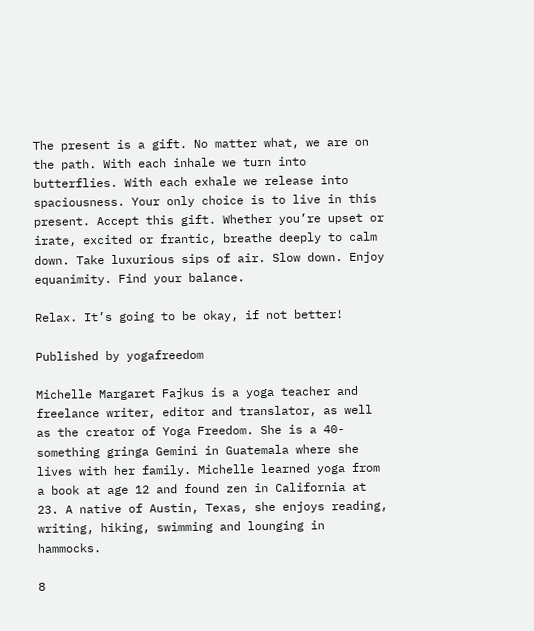The present is a gift. No matter what, we are on the path. With each inhale we turn into butterflies. With each exhale we release into spaciousness. Your only choice is to live in this present. Accept this gift. Whether you’re upset or irate, excited or frantic, breathe deeply to calm down. Take luxurious sips of air. Slow down. Enjoy equanimity. Find your balance.

Relax. It’s going to be okay, if not better!

Published by yogafreedom

Michelle Margaret Fajkus is a yoga teacher and freelance writer, editor and translator, as well as the creator of Yoga Freedom. She is a 40-something gringa Gemini in Guatemala where she lives with her family. Michelle learned yoga from a book at age 12 and found zen in California at 23. A native of Austin, Texas, she enjoys reading, writing, hiking, swimming and lounging in hammocks.

8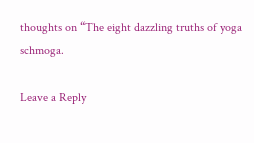thoughts on “The eight dazzling truths of yoga schmoga.

Leave a Reply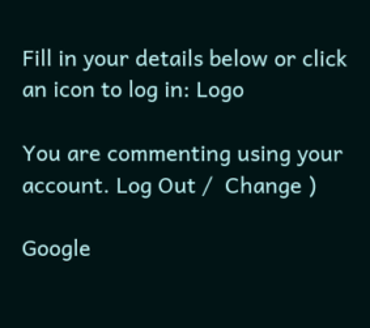Fill in your details below or click an icon to log in: Logo

You are commenting using your account. Log Out /  Change )

Google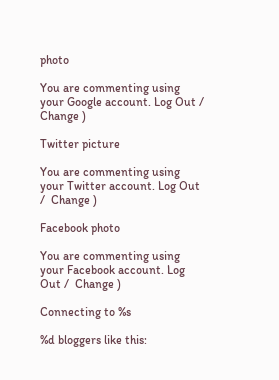photo

You are commenting using your Google account. Log Out /  Change )

Twitter picture

You are commenting using your Twitter account. Log Out /  Change )

Facebook photo

You are commenting using your Facebook account. Log Out /  Change )

Connecting to %s

%d bloggers like this: